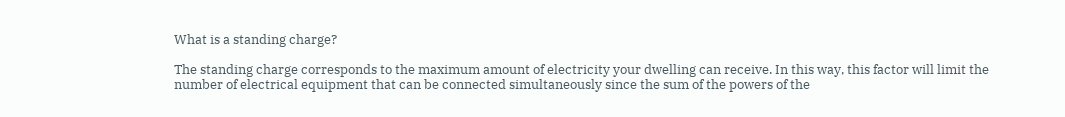What is a standing charge?

The standing charge corresponds to the maximum amount of electricity your dwelling can receive. In this way, this factor will limit the number of electrical equipment that can be connected simultaneously since the sum of the powers of the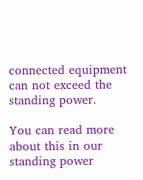connected equipment can not exceed the standing power.

You can read more about this in our standing power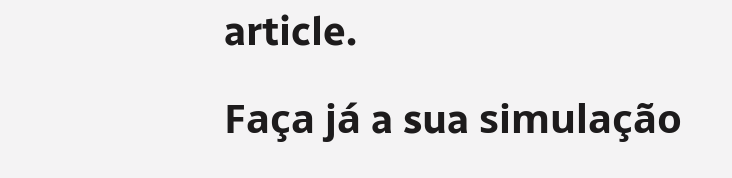article.

Faça já a sua simulação